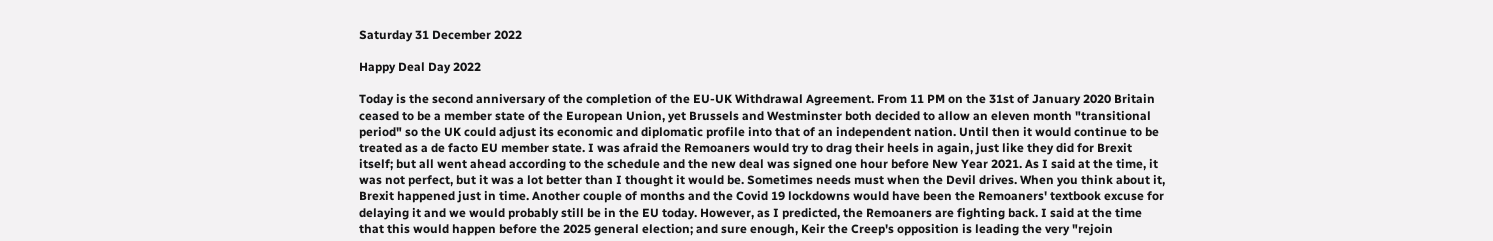Saturday 31 December 2022

Happy Deal Day 2022

Today is the second anniversary of the completion of the EU-UK Withdrawal Agreement. From 11 PM on the 31st of January 2020 Britain ceased to be a member state of the European Union, yet Brussels and Westminster both decided to allow an eleven month "transitional period" so the UK could adjust its economic and diplomatic profile into that of an independent nation. Until then it would continue to be treated as a de facto EU member state. I was afraid the Remoaners would try to drag their heels in again, just like they did for Brexit itself; but all went ahead according to the schedule and the new deal was signed one hour before New Year 2021. As I said at the time, it was not perfect, but it was a lot better than I thought it would be. Sometimes needs must when the Devil drives. When you think about it, Brexit happened just in time. Another couple of months and the Covid 19 lockdowns would have been the Remoaners' textbook excuse for delaying it and we would probably still be in the EU today. However, as I predicted, the Remoaners are fighting back. I said at the time that this would happen before the 2025 general election; and sure enough, Keir the Creep's opposition is leading the very "rejoin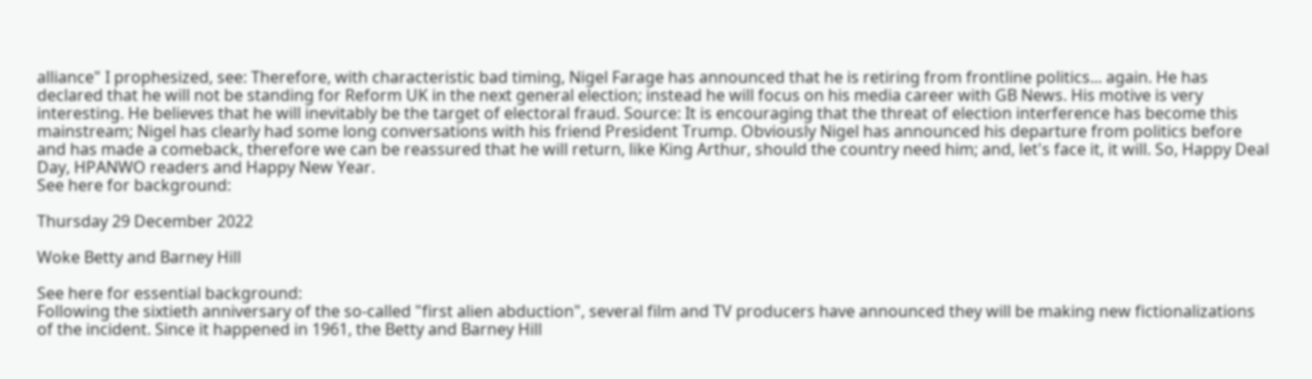alliance" I prophesized, see: Therefore, with characteristic bad timing, Nigel Farage has announced that he is retiring from frontline politics... again. He has declared that he will not be standing for Reform UK in the next general election; instead he will focus on his media career with GB News. His motive is very interesting. He believes that he will inevitably be the target of electoral fraud. Source: It is encouraging that the threat of election interference has become this mainstream; Nigel has clearly had some long conversations with his friend President Trump. Obviously Nigel has announced his departure from politics before and has made a comeback, therefore we can be reassured that he will return, like King Arthur, should the country need him; and, let's face it, it will. So, Happy Deal Day, HPANWO readers and Happy New Year.
See here for background:

Thursday 29 December 2022

Woke Betty and Barney Hill

See here for essential background:
Following the sixtieth anniversary of the so-called "first alien abduction", several film and TV producers have announced they will be making new fictionalizations of the incident. Since it happened in 1961, the Betty and Barney Hill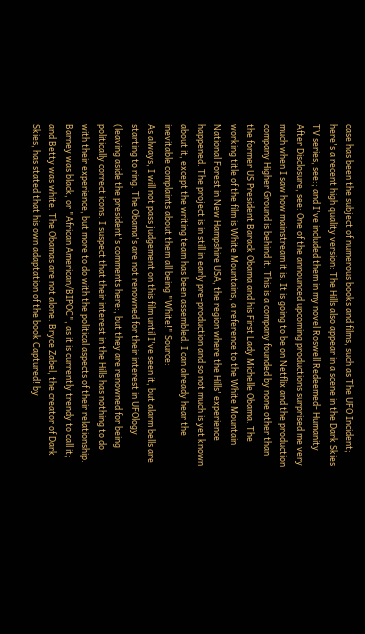case has been the subject of numerous books and films, such as The UFO Incident; here's a recent high quality version: The Hills also appear in a scene in the Dark Skies TV series, see:; and I've included them in my novel Roswell Redeemed- Humanity After Disclosure, see: One of the announced upcoming productions surprised me very much when I saw how mainstream it is. It is going to be on Netflix and the production company Higher Ground is behind it. This is a company founded by none other than the former US President Barack Obama and his First Lady Michelle Obama. The working title of the film is White Mountains, a reference to the White Mountain National Forest in New Hampshire USA, the region where the Hills' experience happened. The project is in still in early pre-production and so not much is yet known about it, except the writing team has been assembled. I can already hear the inevitable complaints about them all being "White!" Source:
As always, I will not pass judgement on this film until I've seen it, but alarm bells are starting to ring. The Obama's are not renowned for their interest in UFOlogy (leaving aside the president's comments here:, but they are renowned for being politically correct icons. I suspect that their interest in the Hills has nothing to do with their experience, but more to do with the political aspects of their relationship. Barney was black, or "African American/BIPOC", as it is currently trendy to call it; and Betty was white. The Obamas are not alone. Bryce Zabel, the creator of Dark Skies, has stated that his own adaptation of the book Captured! by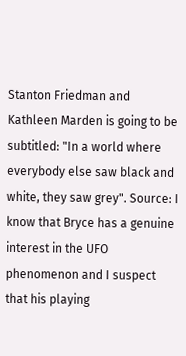Stanton Friedman and Kathleen Marden is going to be subtitled: "In a world where everybody else saw black and white, they saw grey". Source: I know that Bryce has a genuine interest in the UFO phenomenon and I suspect that his playing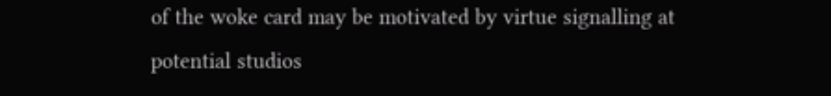of the woke card may be motivated by virtue signalling at potential studios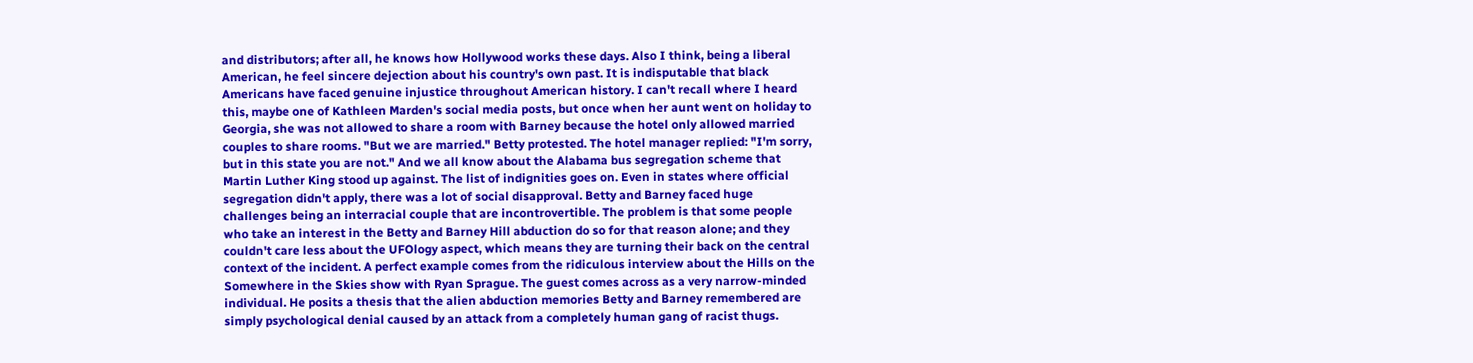and distributors; after all, he knows how Hollywood works these days. Also I think, being a liberal American, he feel sincere dejection about his country's own past. It is indisputable that black Americans have faced genuine injustice throughout American history. I can't recall where I heard this, maybe one of Kathleen Marden's social media posts, but once when her aunt went on holiday to Georgia, she was not allowed to share a room with Barney because the hotel only allowed married couples to share rooms. "But we are married." Betty protested. The hotel manager replied: "I'm sorry, but in this state you are not." And we all know about the Alabama bus segregation scheme that Martin Luther King stood up against. The list of indignities goes on. Even in states where official segregation didn't apply, there was a lot of social disapproval. Betty and Barney faced huge challenges being an interracial couple that are incontrovertible. The problem is that some people who take an interest in the Betty and Barney Hill abduction do so for that reason alone; and they couldn't care less about the UFOlogy aspect, which means they are turning their back on the central context of the incident. A perfect example comes from the ridiculous interview about the Hills on the Somewhere in the Skies show with Ryan Sprague. The guest comes across as a very narrow-minded individual. He posits a thesis that the alien abduction memories Betty and Barney remembered are simply psychological denial caused by an attack from a completely human gang of racist thugs.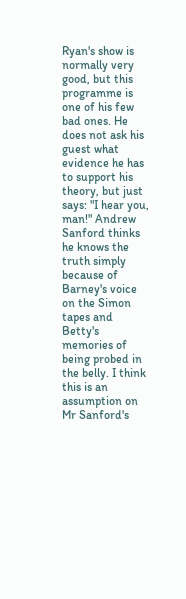Ryan's show is normally very good, but this programme is one of his few bad ones. He does not ask his guest what evidence he has to support his theory, but just says: "I hear you, man!" Andrew Sanford thinks he knows the truth simply because of Barney's voice on the Simon tapes and Betty's memories of being probed in the belly. I think this is an assumption on Mr Sanford's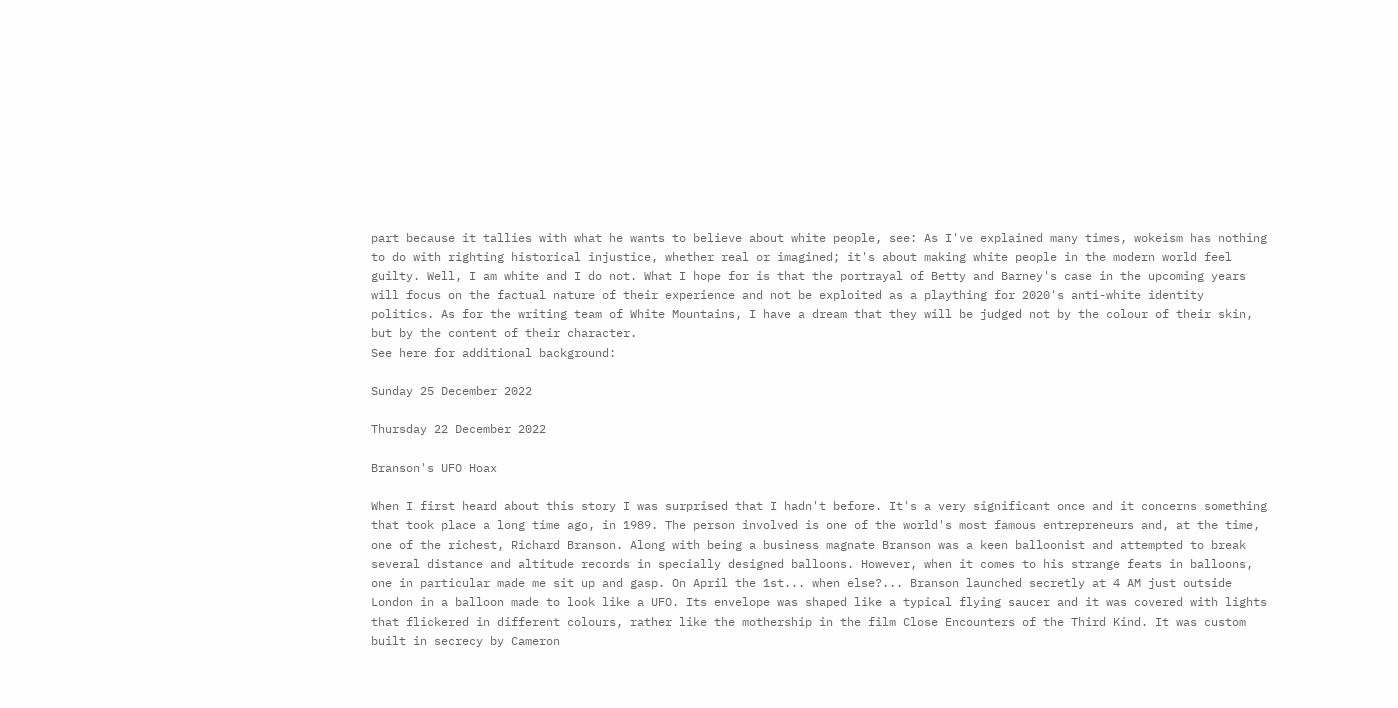part because it tallies with what he wants to believe about white people, see: As I've explained many times, wokeism has nothing to do with righting historical injustice, whether real or imagined; it's about making white people in the modern world feel guilty. Well, I am white and I do not. What I hope for is that the portrayal of Betty and Barney's case in the upcoming years will focus on the factual nature of their experience and not be exploited as a plaything for 2020's anti-white identity politics. As for the writing team of White Mountains, I have a dream that they will be judged not by the colour of their skin, but by the content of their character.
See here for additional background:

Sunday 25 December 2022

Thursday 22 December 2022

Branson's UFO Hoax

When I first heard about this story I was surprised that I hadn't before. It's a very significant once and it concerns something that took place a long time ago, in 1989. The person involved is one of the world's most famous entrepreneurs and, at the time, one of the richest, Richard Branson. Along with being a business magnate Branson was a keen balloonist and attempted to break several distance and altitude records in specially designed balloons. However, when it comes to his strange feats in balloons, one in particular made me sit up and gasp. On April the 1st... when else?... Branson launched secretly at 4 AM just outside London in a balloon made to look like a UFO. Its envelope was shaped like a typical flying saucer and it was covered with lights that flickered in different colours, rather like the mothership in the film Close Encounters of the Third Kind. It was custom built in secrecy by Cameron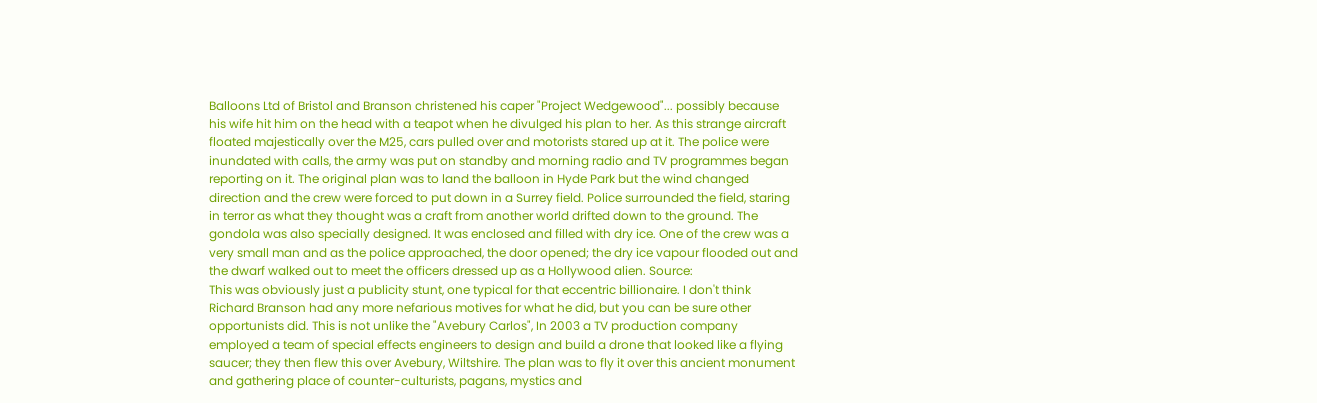Balloons Ltd of Bristol and Branson christened his caper "Project Wedgewood"... possibly because his wife hit him on the head with a teapot when he divulged his plan to her. As this strange aircraft floated majestically over the M25, cars pulled over and motorists stared up at it. The police were inundated with calls, the army was put on standby and morning radio and TV programmes began reporting on it. The original plan was to land the balloon in Hyde Park but the wind changed direction and the crew were forced to put down in a Surrey field. Police surrounded the field, staring in terror as what they thought was a craft from another world drifted down to the ground. The gondola was also specially designed. It was enclosed and filled with dry ice. One of the crew was a very small man and as the police approached, the door opened; the dry ice vapour flooded out and the dwarf walked out to meet the officers dressed up as a Hollywood alien. Source:
This was obviously just a publicity stunt, one typical for that eccentric billionaire. I don't think Richard Branson had any more nefarious motives for what he did, but you can be sure other opportunists did. This is not unlike the "Avebury Carlos", In 2003 a TV production company employed a team of special effects engineers to design and build a drone that looked like a flying saucer; they then flew this over Avebury, Wiltshire. The plan was to fly it over this ancient monument and gathering place of counter-culturists, pagans, mystics and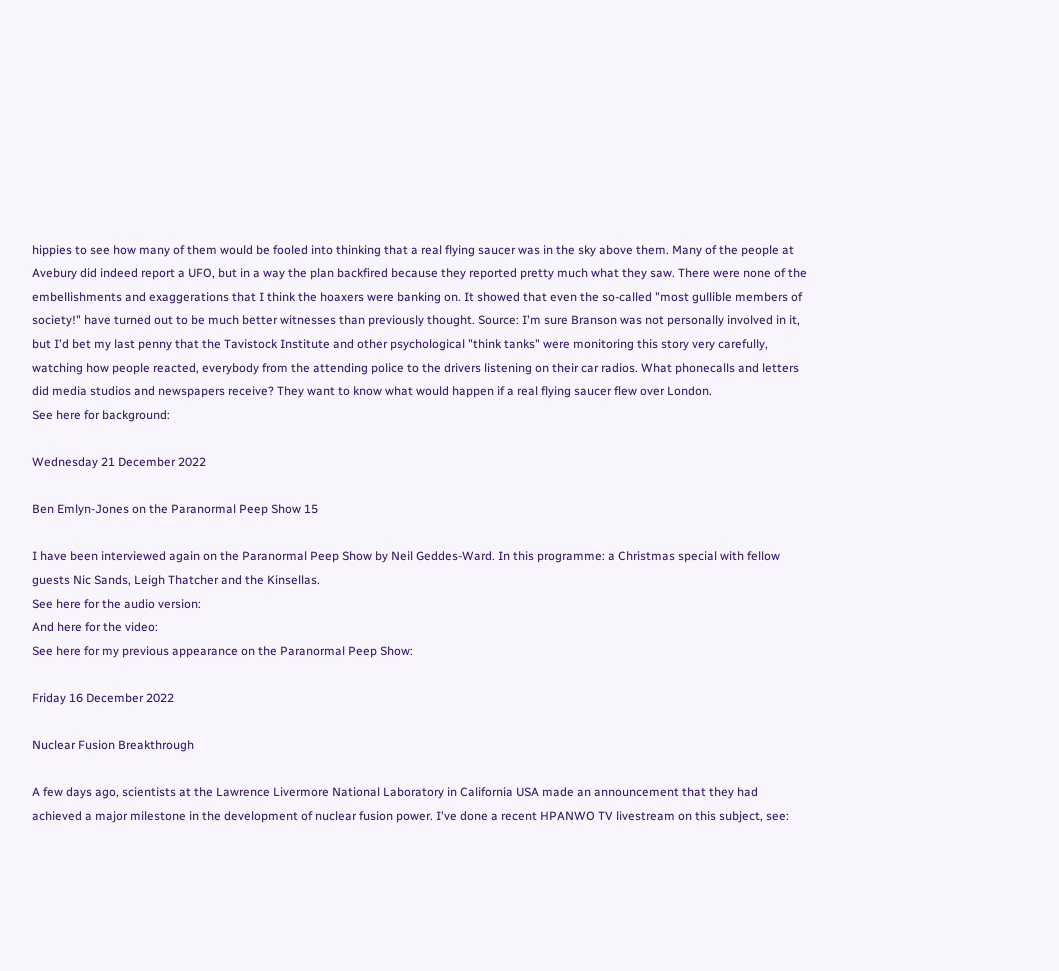hippies to see how many of them would be fooled into thinking that a real flying saucer was in the sky above them. Many of the people at Avebury did indeed report a UFO, but in a way the plan backfired because they reported pretty much what they saw. There were none of the embellishments and exaggerations that I think the hoaxers were banking on. It showed that even the so-called "most gullible members of society!" have turned out to be much better witnesses than previously thought. Source: I'm sure Branson was not personally involved in it, but I'd bet my last penny that the Tavistock Institute and other psychological "think tanks" were monitoring this story very carefully, watching how people reacted, everybody from the attending police to the drivers listening on their car radios. What phonecalls and letters did media studios and newspapers receive? They want to know what would happen if a real flying saucer flew over London.
See here for background:

Wednesday 21 December 2022

Ben Emlyn-Jones on the Paranormal Peep Show 15

I have been interviewed again on the Paranormal Peep Show by Neil Geddes-Ward. In this programme: a Christmas special with fellow guests Nic Sands, Leigh Thatcher and the Kinsellas.
See here for the audio version:
And here for the video:
See here for my previous appearance on the Paranormal Peep Show:

Friday 16 December 2022

Nuclear Fusion Breakthrough

A few days ago, scientists at the Lawrence Livermore National Laboratory in California USA made an announcement that they had achieved a major milestone in the development of nuclear fusion power. I've done a recent HPANWO TV livestream on this subject, see: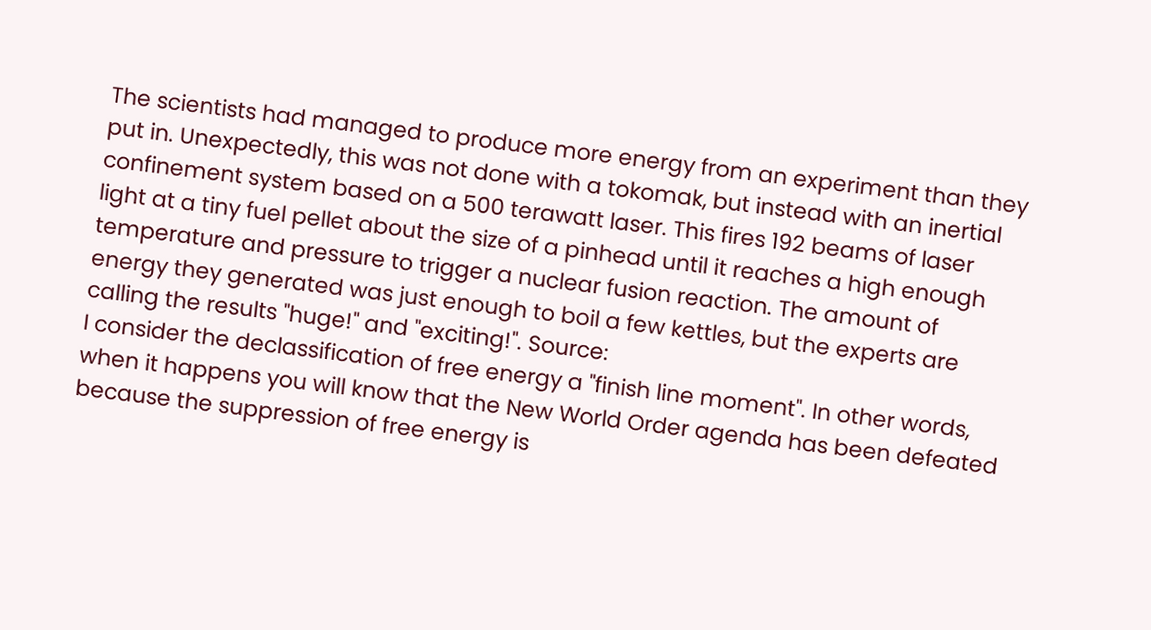The scientists had managed to produce more energy from an experiment than they put in. Unexpectedly, this was not done with a tokomak, but instead with an inertial confinement system based on a 500 terawatt laser. This fires 192 beams of laser light at a tiny fuel pellet about the size of a pinhead until it reaches a high enough temperature and pressure to trigger a nuclear fusion reaction. The amount of energy they generated was just enough to boil a few kettles, but the experts are calling the results "huge!" and "exciting!". Source:
I consider the declassification of free energy a "finish line moment". In other words, when it happens you will know that the New World Order agenda has been defeated because the suppression of free energy is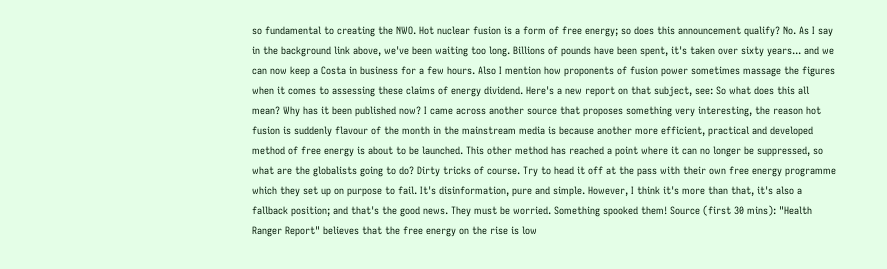so fundamental to creating the NWO. Hot nuclear fusion is a form of free energy; so does this announcement qualify? No. As I say in the background link above, we've been waiting too long. Billions of pounds have been spent, it's taken over sixty years... and we can now keep a Costa in business for a few hours. Also I mention how proponents of fusion power sometimes massage the figures when it comes to assessing these claims of energy dividend. Here's a new report on that subject, see: So what does this all mean? Why has it been published now? I came across another source that proposes something very interesting, the reason hot fusion is suddenly flavour of the month in the mainstream media is because another more efficient, practical and developed method of free energy is about to be launched. This other method has reached a point where it can no longer be suppressed, so what are the globalists going to do? Dirty tricks of course. Try to head it off at the pass with their own free energy programme which they set up on purpose to fail. It's disinformation, pure and simple. However, I think it's more than that, it's also a fallback position; and that's the good news. They must be worried. Something spooked them! Source (first 30 mins): "Health Ranger Report" believes that the free energy on the rise is low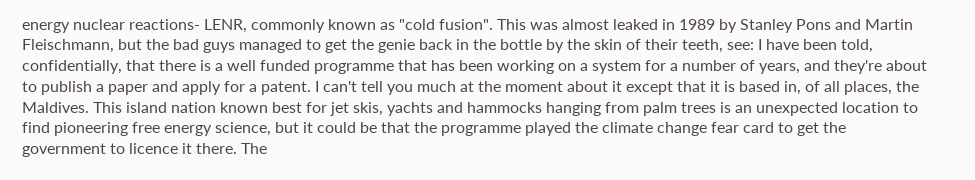energy nuclear reactions- LENR, commonly known as "cold fusion". This was almost leaked in 1989 by Stanley Pons and Martin Fleischmann, but the bad guys managed to get the genie back in the bottle by the skin of their teeth, see: I have been told, confidentially, that there is a well funded programme that has been working on a system for a number of years, and they're about to publish a paper and apply for a patent. I can't tell you much at the moment about it except that it is based in, of all places, the Maldives. This island nation known best for jet skis, yachts and hammocks hanging from palm trees is an unexpected location to find pioneering free energy science, but it could be that the programme played the climate change fear card to get the government to licence it there. The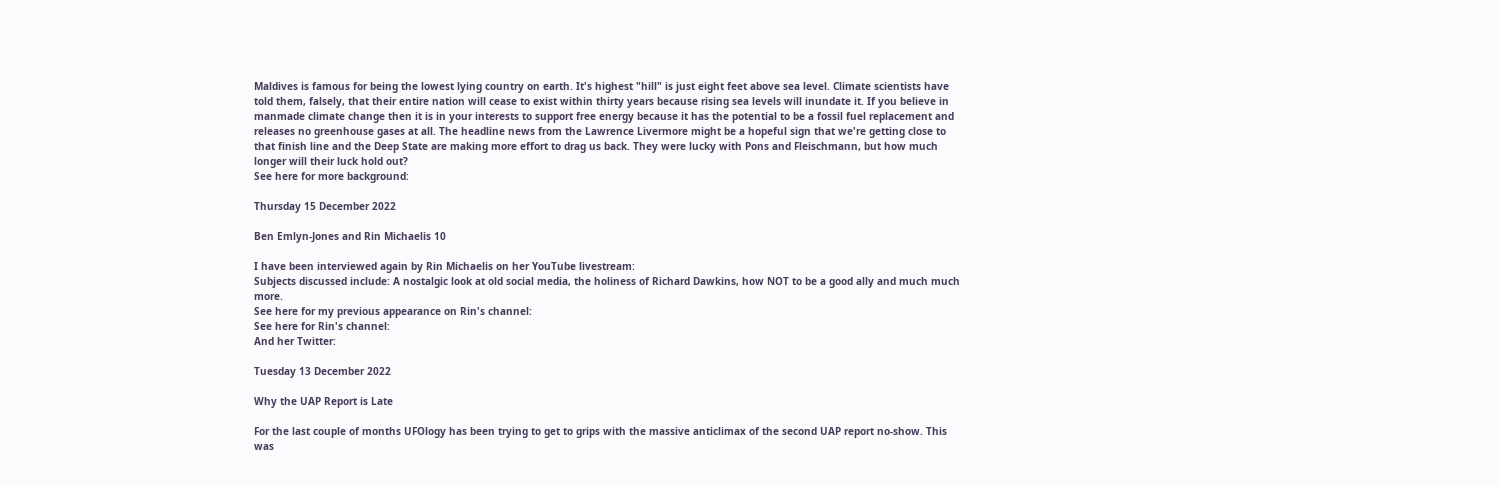Maldives is famous for being the lowest lying country on earth. It's highest "hill" is just eight feet above sea level. Climate scientists have told them, falsely, that their entire nation will cease to exist within thirty years because rising sea levels will inundate it. If you believe in manmade climate change then it is in your interests to support free energy because it has the potential to be a fossil fuel replacement and releases no greenhouse gases at all. The headline news from the Lawrence Livermore might be a hopeful sign that we're getting close to that finish line and the Deep State are making more effort to drag us back. They were lucky with Pons and Fleischmann, but how much longer will their luck hold out?
See here for more background:

Thursday 15 December 2022

Ben Emlyn-Jones and Rin Michaelis 10

I have been interviewed again by Rin Michaelis on her YouTube livestream:
Subjects discussed include: A nostalgic look at old social media, the holiness of Richard Dawkins, how NOT to be a good ally and much much more.
See here for my previous appearance on Rin's channel:
See here for Rin's channel:
And her Twitter:

Tuesday 13 December 2022

Why the UAP Report is Late

For the last couple of months UFOlogy has been trying to get to grips with the massive anticlimax of the second UAP report no-show. This was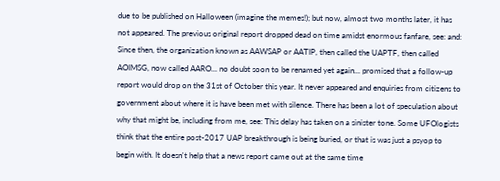due to be published on Halloween (imagine the memes!); but now, almost two months later, it has not appeared. The previous original report dropped dead on time amidst enormous fanfare, see: and: Since then, the organization known as AAWSAP or AATIP, then called the UAPTF, then called AOIMSG, now called AARO... no doubt soon to be renamed yet again... promised that a follow-up report would drop on the 31st of October this year. It never appeared and enquiries from citizens to government about where it is have been met with silence. There has been a lot of speculation about why that might be, including from me, see: This delay has taken on a sinister tone. Some UFOlogists think that the entire post-2017 UAP breakthrough is being buried, or that is was just a psyop to begin with. It doesn't help that a news report came out at the same time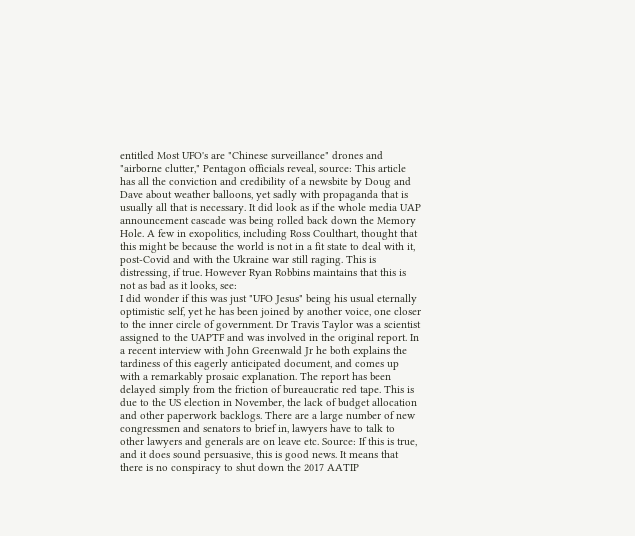entitled Most UFO's are "Chinese surveillance" drones and "airborne clutter," Pentagon officials reveal, source: This article has all the conviction and credibility of a newsbite by Doug and Dave about weather balloons, yet sadly with propaganda that is usually all that is necessary. It did look as if the whole media UAP announcement cascade was being rolled back down the Memory Hole. A few in exopolitics, including Ross Coulthart, thought that this might be because the world is not in a fit state to deal with it, post-Covid and with the Ukraine war still raging. This is distressing, if true. However Ryan Robbins maintains that this is not as bad as it looks, see:
I did wonder if this was just "UFO Jesus" being his usual eternally optimistic self, yet he has been joined by another voice, one closer to the inner circle of government. Dr Travis Taylor was a scientist assigned to the UAPTF and was involved in the original report. In a recent interview with John Greenwald Jr he both explains the tardiness of this eagerly anticipated document, and comes up with a remarkably prosaic explanation. The report has been delayed simply from the friction of bureaucratic red tape. This is due to the US election in November, the lack of budget allocation and other paperwork backlogs. There are a large number of new congressmen and senators to brief in, lawyers have to talk to other lawyers and generals are on leave etc. Source: If this is true, and it does sound persuasive, this is good news. It means that there is no conspiracy to shut down the 2017 AATIP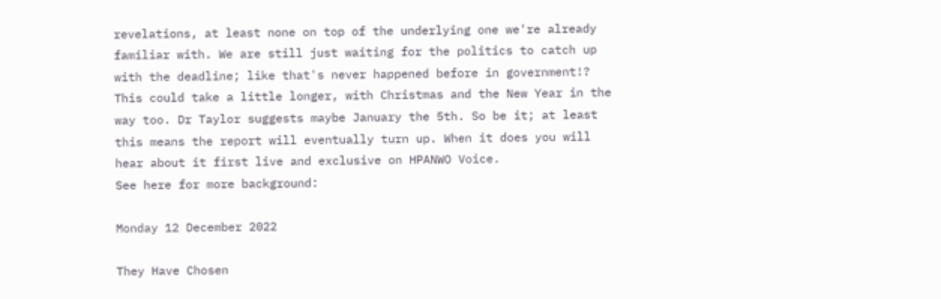revelations, at least none on top of the underlying one we're already familiar with. We are still just waiting for the politics to catch up with the deadline; like that's never happened before in government!? This could take a little longer, with Christmas and the New Year in the way too. Dr Taylor suggests maybe January the 5th. So be it; at least this means the report will eventually turn up. When it does you will hear about it first live and exclusive on HPANWO Voice.
See here for more background:

Monday 12 December 2022

They Have Chosen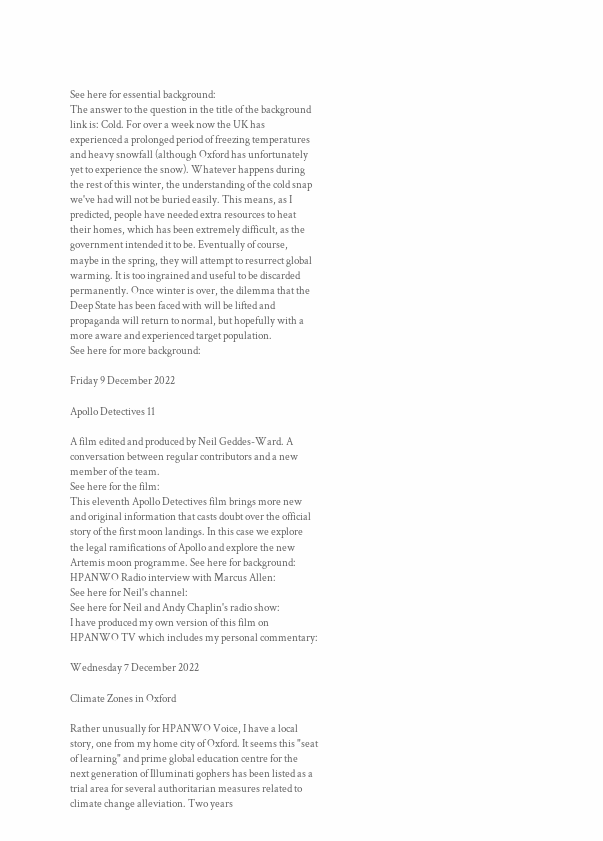See here for essential background:
The answer to the question in the title of the background link is: Cold. For over a week now the UK has experienced a prolonged period of freezing temperatures and heavy snowfall (although Oxford has unfortunately yet to experience the snow). Whatever happens during the rest of this winter, the understanding of the cold snap we've had will not be buried easily. This means, as I predicted, people have needed extra resources to heat their homes, which has been extremely difficult, as the government intended it to be. Eventually of course, maybe in the spring, they will attempt to resurrect global warming. It is too ingrained and useful to be discarded permanently. Once winter is over, the dilemma that the Deep State has been faced with will be lifted and propaganda will return to normal, but hopefully with a more aware and experienced target population.
See here for more background:

Friday 9 December 2022

Apollo Detectives 11

A film edited and produced by Neil Geddes-Ward. A conversation between regular contributors and a new member of the team.
See here for the film:
This eleventh Apollo Detectives film brings more new and original information that casts doubt over the official story of the first moon landings. In this case we explore the legal ramifications of Apollo and explore the new Artemis moon programme. See here for background:
HPANWO Radio interview with Marcus Allen:
See here for Neil's channel:
See here for Neil and Andy Chaplin's radio show:
I have produced my own version of this film on HPANWO TV which includes my personal commentary:

Wednesday 7 December 2022

Climate Zones in Oxford

Rather unusually for HPANWO Voice, I have a local story, one from my home city of Oxford. It seems this "seat of learning" and prime global education centre for the next generation of Illuminati gophers has been listed as a trial area for several authoritarian measures related to climate change alleviation. Two years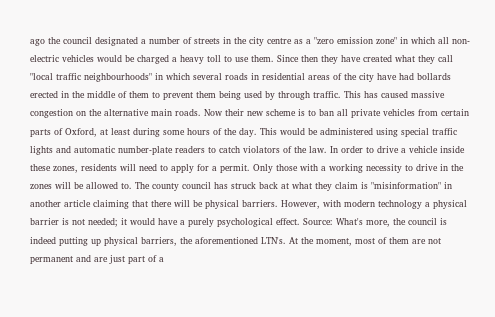ago the council designated a number of streets in the city centre as a "zero emission zone" in which all non-electric vehicles would be charged a heavy toll to use them. Since then they have created what they call "local traffic neighbourhoods" in which several roads in residential areas of the city have had bollards erected in the middle of them to prevent them being used by through traffic. This has caused massive congestion on the alternative main roads. Now their new scheme is to ban all private vehicles from certain parts of Oxford, at least during some hours of the day. This would be administered using special traffic lights and automatic number-plate readers to catch violators of the law. In order to drive a vehicle inside these zones, residents will need to apply for a permit. Only those with a working necessity to drive in the zones will be allowed to. The county council has struck back at what they claim is "misinformation" in another article claiming that there will be physical barriers. However, with modern technology a physical barrier is not needed; it would have a purely psychological effect. Source: What's more, the council is indeed putting up physical barriers, the aforementioned LTN's. At the moment, most of them are not permanent and are just part of a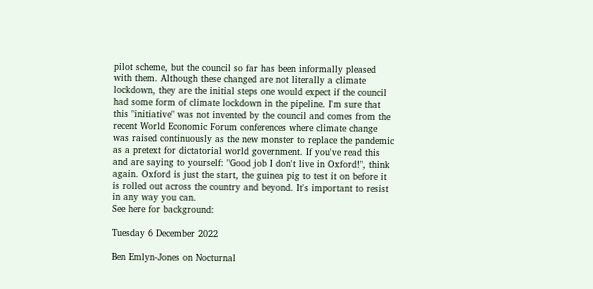pilot scheme, but the council so far has been informally pleased with them. Although these changed are not literally a climate lockdown, they are the initial steps one would expect if the council had some form of climate lockdown in the pipeline. I'm sure that this "initiative" was not invented by the council and comes from the recent World Economic Forum conferences where climate change was raised continuously as the new monster to replace the pandemic as a pretext for dictatorial world government. If you've read this and are saying to yourself: "Good job I don't live in Oxford!", think again. Oxford is just the start, the guinea pig to test it on before it is rolled out across the country and beyond. It's important to resist in any way you can.
See here for background:

Tuesday 6 December 2022

Ben Emlyn-Jones on Nocturnal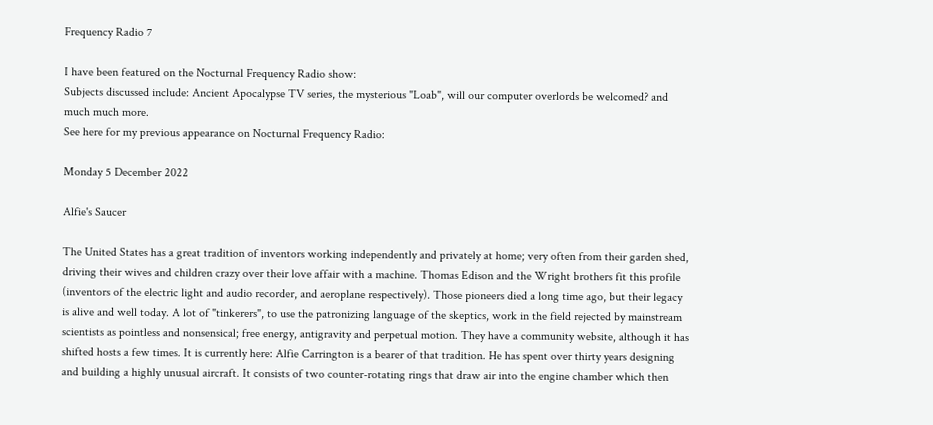Frequency Radio 7

I have been featured on the Nocturnal Frequency Radio show:
Subjects discussed include: Ancient Apocalypse TV series, the mysterious "Loab", will our computer overlords be welcomed? and much much more.
See here for my previous appearance on Nocturnal Frequency Radio:

Monday 5 December 2022

Alfie's Saucer

The United States has a great tradition of inventors working independently and privately at home; very often from their garden shed, driving their wives and children crazy over their love affair with a machine. Thomas Edison and the Wright brothers fit this profile (inventors of the electric light and audio recorder, and aeroplane respectively). Those pioneers died a long time ago, but their legacy is alive and well today. A lot of "tinkerers", to use the patronizing language of the skeptics, work in the field rejected by mainstream scientists as pointless and nonsensical; free energy, antigravity and perpetual motion. They have a community website, although it has shifted hosts a few times. It is currently here: Alfie Carrington is a bearer of that tradition. He has spent over thirty years designing and building a highly unusual aircraft. It consists of two counter-rotating rings that draw air into the engine chamber which then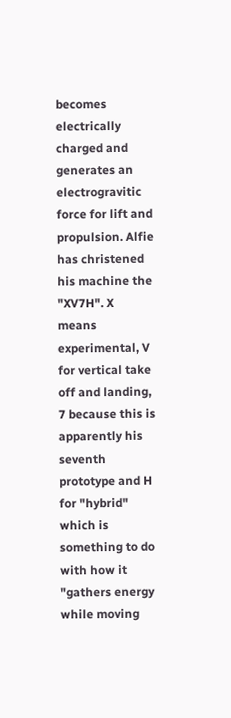becomes electrically charged and generates an electrogravitic force for lift and propulsion. Alfie has christened his machine the "XV7H". X means experimental, V for vertical take off and landing, 7 because this is apparently his seventh prototype and H for "hybrid" which is something to do with how it "gathers energy while moving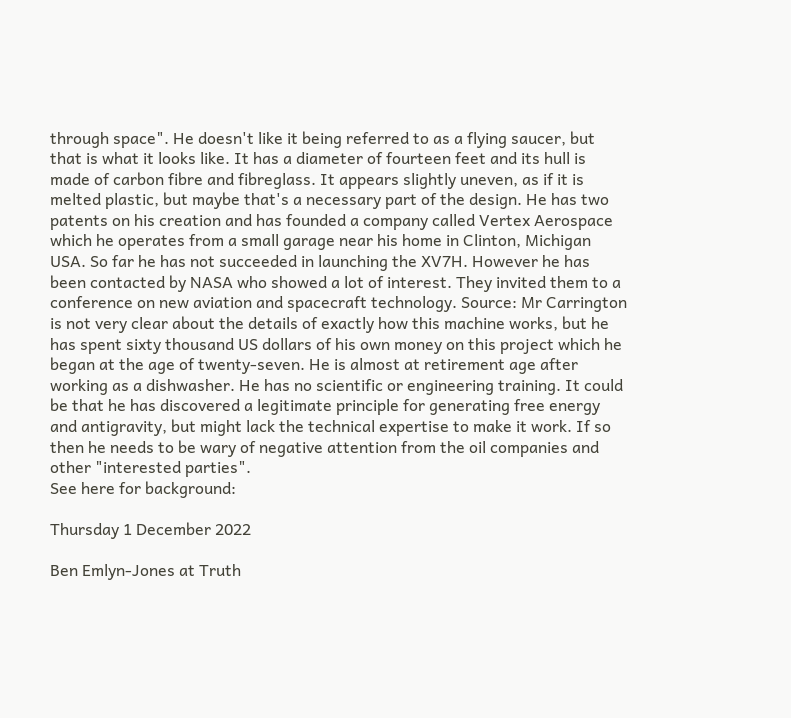through space". He doesn't like it being referred to as a flying saucer, but that is what it looks like. It has a diameter of fourteen feet and its hull is made of carbon fibre and fibreglass. It appears slightly uneven, as if it is melted plastic, but maybe that's a necessary part of the design. He has two patents on his creation and has founded a company called Vertex Aerospace which he operates from a small garage near his home in Clinton, Michigan USA. So far he has not succeeded in launching the XV7H. However he has been contacted by NASA who showed a lot of interest. They invited them to a conference on new aviation and spacecraft technology. Source: Mr Carrington is not very clear about the details of exactly how this machine works, but he has spent sixty thousand US dollars of his own money on this project which he began at the age of twenty-seven. He is almost at retirement age after working as a dishwasher. He has no scientific or engineering training. It could be that he has discovered a legitimate principle for generating free energy and antigravity, but might lack the technical expertise to make it work. If so then he needs to be wary of negative attention from the oil companies and other "interested parties".
See here for background:

Thursday 1 December 2022

Ben Emlyn-Jones at Truth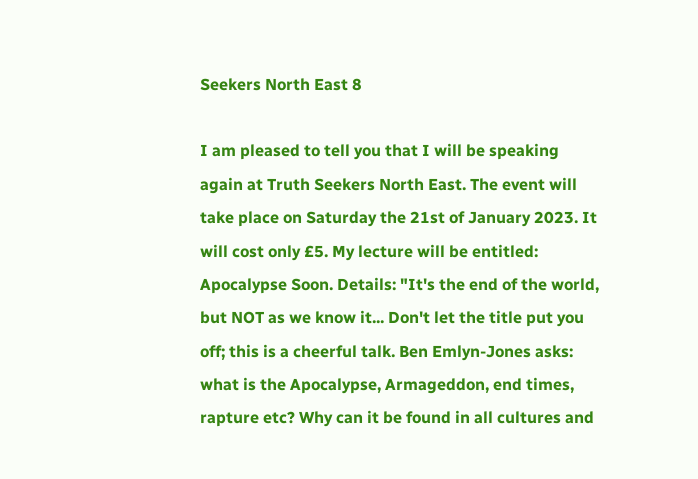Seekers North East 8

I am pleased to tell you that I will be speaking again at Truth Seekers North East. The event will take place on Saturday the 21st of January 2023. It will cost only £5. My lecture will be entitled: Apocalypse Soon. Details: "It's the end of the world, but NOT as we know it... Don't let the title put you off; this is a cheerful talk. Ben Emlyn-Jones asks: what is the Apocalypse, Armageddon, end times, rapture etc? Why can it be found in all cultures and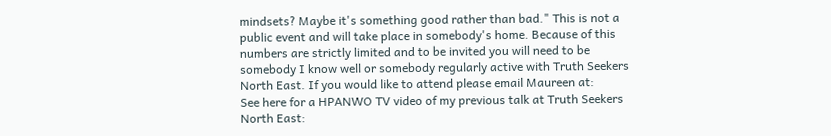mindsets? Maybe it's something good rather than bad." This is not a public event and will take place in somebody's home. Because of this numbers are strictly limited and to be invited you will need to be somebody I know well or somebody regularly active with Truth Seekers North East. If you would like to attend please email Maureen at:
See here for a HPANWO TV video of my previous talk at Truth Seekers North East: